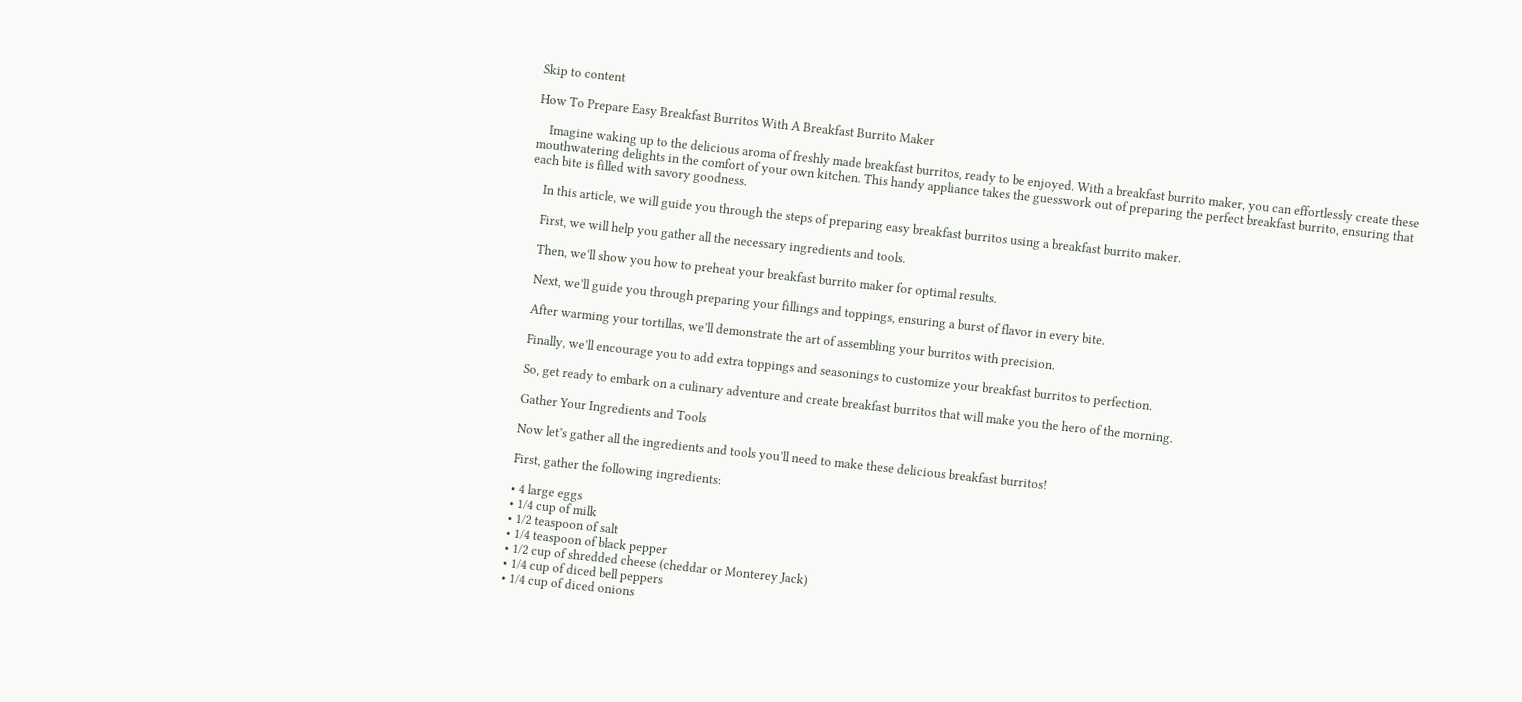Skip to content

How To Prepare Easy Breakfast Burritos With A Breakfast Burrito Maker

    Imagine waking up to the delicious aroma of freshly made breakfast burritos, ready to be enjoyed. With a breakfast burrito maker, you can effortlessly create these mouthwatering delights in the comfort of your own kitchen. This handy appliance takes the guesswork out of preparing the perfect breakfast burrito, ensuring that each bite is filled with savory goodness.

    In this article, we will guide you through the steps of preparing easy breakfast burritos using a breakfast burrito maker.

    First, we will help you gather all the necessary ingredients and tools.

    Then, we’ll show you how to preheat your breakfast burrito maker for optimal results.

    Next, we’ll guide you through preparing your fillings and toppings, ensuring a burst of flavor in every bite.

    After warming your tortillas, we’ll demonstrate the art of assembling your burritos with precision.

    Finally, we’ll encourage you to add extra toppings and seasonings to customize your breakfast burritos to perfection.

    So, get ready to embark on a culinary adventure and create breakfast burritos that will make you the hero of the morning.

    Gather Your Ingredients and Tools

    Now let’s gather all the ingredients and tools you’ll need to make these delicious breakfast burritos!

    First, gather the following ingredients:

    • 4 large eggs
    • 1/4 cup of milk
    • 1/2 teaspoon of salt
    • 1/4 teaspoon of black pepper
    • 1/2 cup of shredded cheese (cheddar or Monterey Jack)
    • 1/4 cup of diced bell peppers
    • 1/4 cup of diced onions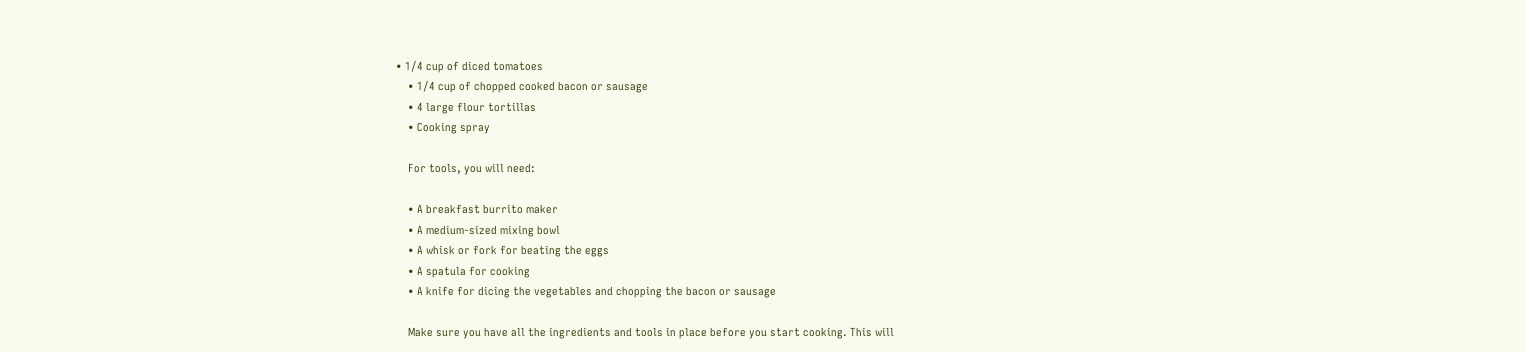• 1/4 cup of diced tomatoes
    • 1/4 cup of chopped cooked bacon or sausage
    • 4 large flour tortillas
    • Cooking spray

    For tools, you will need:

    • A breakfast burrito maker
    • A medium-sized mixing bowl
    • A whisk or fork for beating the eggs
    • A spatula for cooking
    • A knife for dicing the vegetables and chopping the bacon or sausage

    Make sure you have all the ingredients and tools in place before you start cooking. This will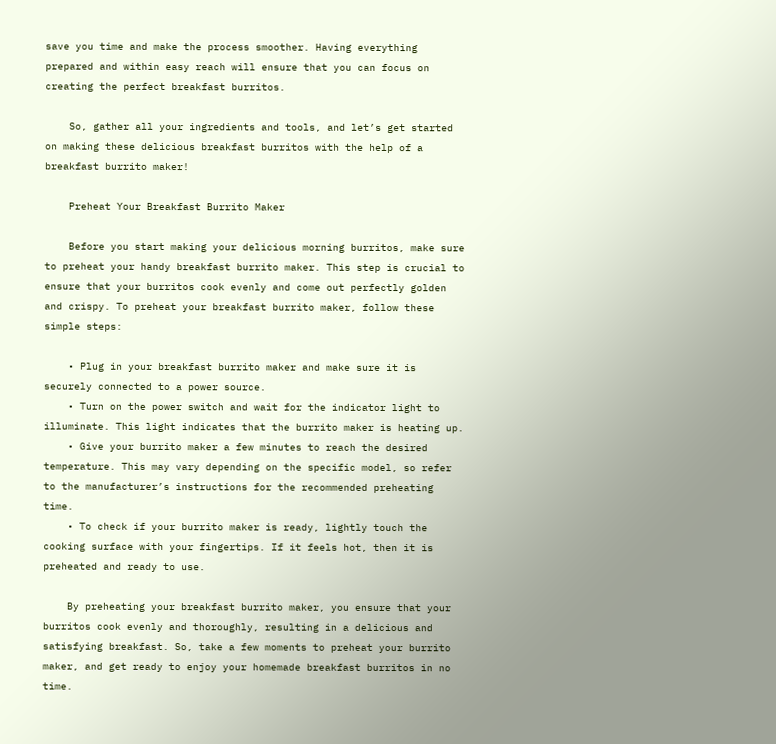save you time and make the process smoother. Having everything prepared and within easy reach will ensure that you can focus on creating the perfect breakfast burritos.

    So, gather all your ingredients and tools, and let’s get started on making these delicious breakfast burritos with the help of a breakfast burrito maker!

    Preheat Your Breakfast Burrito Maker

    Before you start making your delicious morning burritos, make sure to preheat your handy breakfast burrito maker. This step is crucial to ensure that your burritos cook evenly and come out perfectly golden and crispy. To preheat your breakfast burrito maker, follow these simple steps:

    • Plug in your breakfast burrito maker and make sure it is securely connected to a power source.
    • Turn on the power switch and wait for the indicator light to illuminate. This light indicates that the burrito maker is heating up.
    • Give your burrito maker a few minutes to reach the desired temperature. This may vary depending on the specific model, so refer to the manufacturer’s instructions for the recommended preheating time.
    • To check if your burrito maker is ready, lightly touch the cooking surface with your fingertips. If it feels hot, then it is preheated and ready to use.

    By preheating your breakfast burrito maker, you ensure that your burritos cook evenly and thoroughly, resulting in a delicious and satisfying breakfast. So, take a few moments to preheat your burrito maker, and get ready to enjoy your homemade breakfast burritos in no time.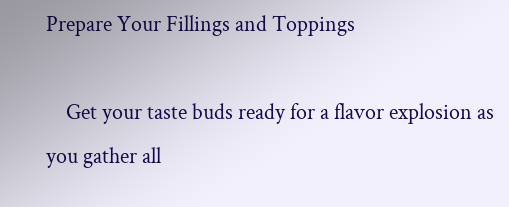Prepare Your Fillings and Toppings

    Get your taste buds ready for a flavor explosion as you gather all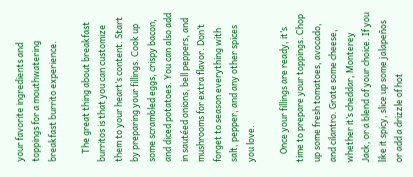your favorite ingredients and toppings for a mouthwatering breakfast burrito experience.

    The great thing about breakfast burritos is that you can customize them to your heart’s content. Start by preparing your fillings. Cook up some scrambled eggs, crispy bacon, and diced potatoes. You can also add in sautéed onions, bell peppers, and mushrooms for extra flavor. Don’t forget to season everything with salt, pepper, and any other spices you love.

    Once your fillings are ready, it’s time to prepare your toppings. Chop up some fresh tomatoes, avocado, and cilantro. Grate some cheese, whether it’s cheddar, Monterey Jack, or a blend of your choice. If you like it spicy, slice up some jalapeños or add a drizzle of hot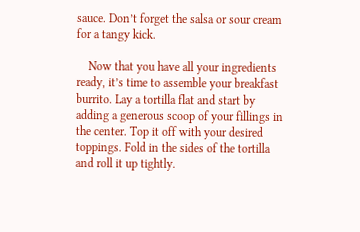sauce. Don’t forget the salsa or sour cream for a tangy kick.

    Now that you have all your ingredients ready, it’s time to assemble your breakfast burrito. Lay a tortilla flat and start by adding a generous scoop of your fillings in the center. Top it off with your desired toppings. Fold in the sides of the tortilla and roll it up tightly.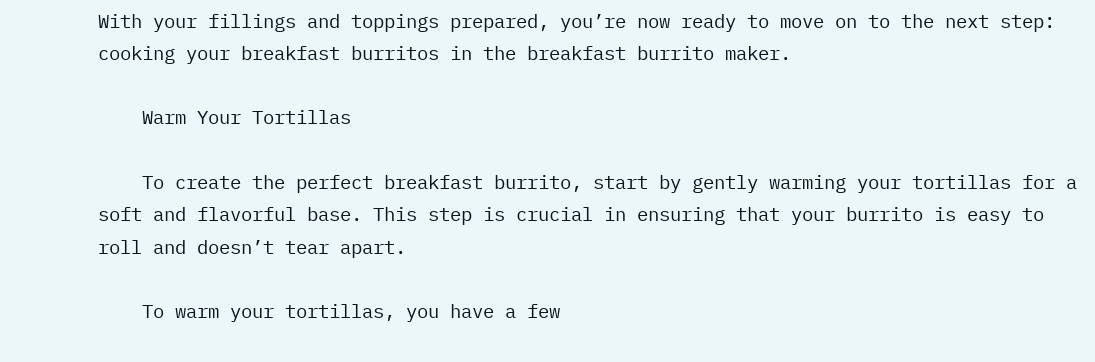With your fillings and toppings prepared, you’re now ready to move on to the next step: cooking your breakfast burritos in the breakfast burrito maker.

    Warm Your Tortillas

    To create the perfect breakfast burrito, start by gently warming your tortillas for a soft and flavorful base. This step is crucial in ensuring that your burrito is easy to roll and doesn’t tear apart.

    To warm your tortillas, you have a few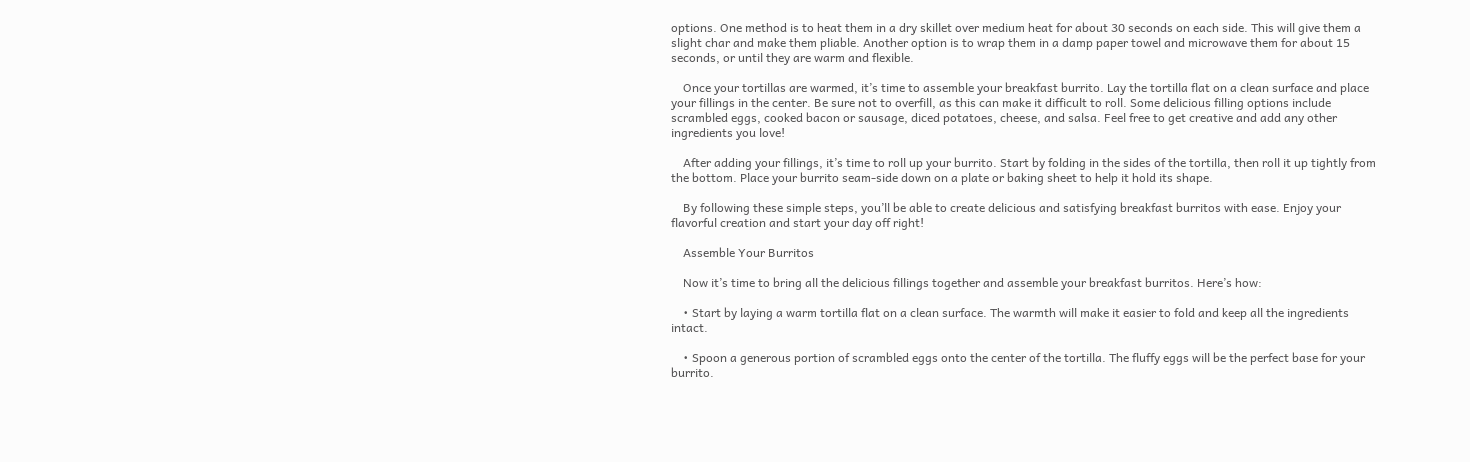options. One method is to heat them in a dry skillet over medium heat for about 30 seconds on each side. This will give them a slight char and make them pliable. Another option is to wrap them in a damp paper towel and microwave them for about 15 seconds, or until they are warm and flexible.

    Once your tortillas are warmed, it’s time to assemble your breakfast burrito. Lay the tortilla flat on a clean surface and place your fillings in the center. Be sure not to overfill, as this can make it difficult to roll. Some delicious filling options include scrambled eggs, cooked bacon or sausage, diced potatoes, cheese, and salsa. Feel free to get creative and add any other ingredients you love!

    After adding your fillings, it’s time to roll up your burrito. Start by folding in the sides of the tortilla, then roll it up tightly from the bottom. Place your burrito seam-side down on a plate or baking sheet to help it hold its shape.

    By following these simple steps, you’ll be able to create delicious and satisfying breakfast burritos with ease. Enjoy your flavorful creation and start your day off right!

    Assemble Your Burritos

    Now it’s time to bring all the delicious fillings together and assemble your breakfast burritos. Here’s how:

    • Start by laying a warm tortilla flat on a clean surface. The warmth will make it easier to fold and keep all the ingredients intact.

    • Spoon a generous portion of scrambled eggs onto the center of the tortilla. The fluffy eggs will be the perfect base for your burrito.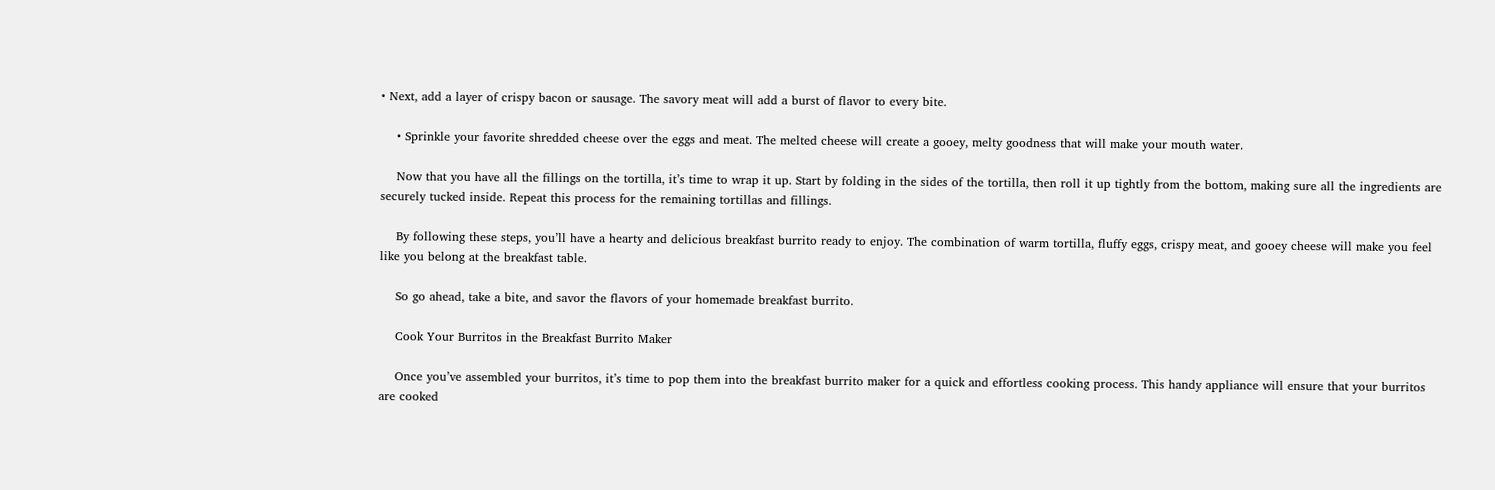• Next, add a layer of crispy bacon or sausage. The savory meat will add a burst of flavor to every bite.

    • Sprinkle your favorite shredded cheese over the eggs and meat. The melted cheese will create a gooey, melty goodness that will make your mouth water.

    Now that you have all the fillings on the tortilla, it’s time to wrap it up. Start by folding in the sides of the tortilla, then roll it up tightly from the bottom, making sure all the ingredients are securely tucked inside. Repeat this process for the remaining tortillas and fillings.

    By following these steps, you’ll have a hearty and delicious breakfast burrito ready to enjoy. The combination of warm tortilla, fluffy eggs, crispy meat, and gooey cheese will make you feel like you belong at the breakfast table.

    So go ahead, take a bite, and savor the flavors of your homemade breakfast burrito.

    Cook Your Burritos in the Breakfast Burrito Maker

    Once you’ve assembled your burritos, it’s time to pop them into the breakfast burrito maker for a quick and effortless cooking process. This handy appliance will ensure that your burritos are cooked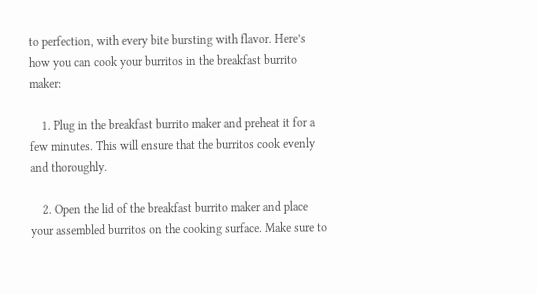to perfection, with every bite bursting with flavor. Here’s how you can cook your burritos in the breakfast burrito maker:

    1. Plug in the breakfast burrito maker and preheat it for a few minutes. This will ensure that the burritos cook evenly and thoroughly.

    2. Open the lid of the breakfast burrito maker and place your assembled burritos on the cooking surface. Make sure to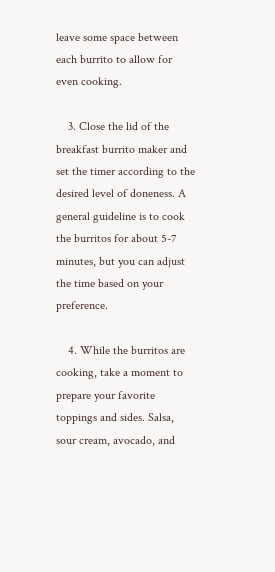leave some space between each burrito to allow for even cooking.

    3. Close the lid of the breakfast burrito maker and set the timer according to the desired level of doneness. A general guideline is to cook the burritos for about 5-7 minutes, but you can adjust the time based on your preference.

    4. While the burritos are cooking, take a moment to prepare your favorite toppings and sides. Salsa, sour cream, avocado, and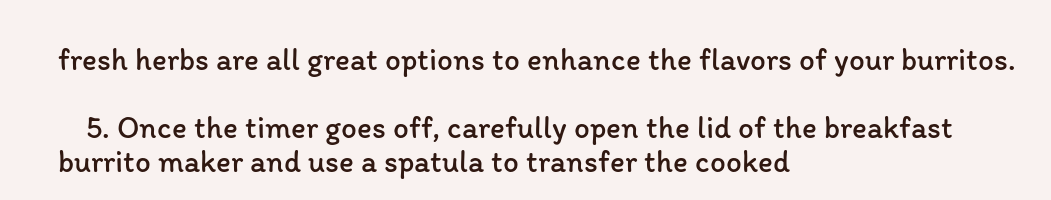fresh herbs are all great options to enhance the flavors of your burritos.

    5. Once the timer goes off, carefully open the lid of the breakfast burrito maker and use a spatula to transfer the cooked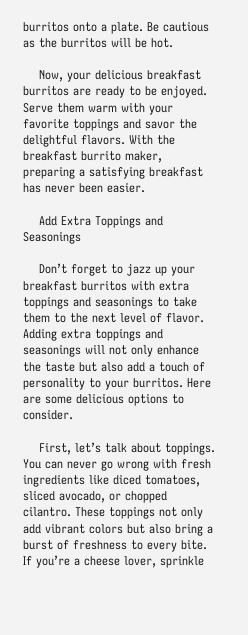burritos onto a plate. Be cautious as the burritos will be hot.

    Now, your delicious breakfast burritos are ready to be enjoyed. Serve them warm with your favorite toppings and savor the delightful flavors. With the breakfast burrito maker, preparing a satisfying breakfast has never been easier.

    Add Extra Toppings and Seasonings

    Don’t forget to jazz up your breakfast burritos with extra toppings and seasonings to take them to the next level of flavor. Adding extra toppings and seasonings will not only enhance the taste but also add a touch of personality to your burritos. Here are some delicious options to consider.

    First, let’s talk about toppings. You can never go wrong with fresh ingredients like diced tomatoes, sliced avocado, or chopped cilantro. These toppings not only add vibrant colors but also bring a burst of freshness to every bite. If you’re a cheese lover, sprinkle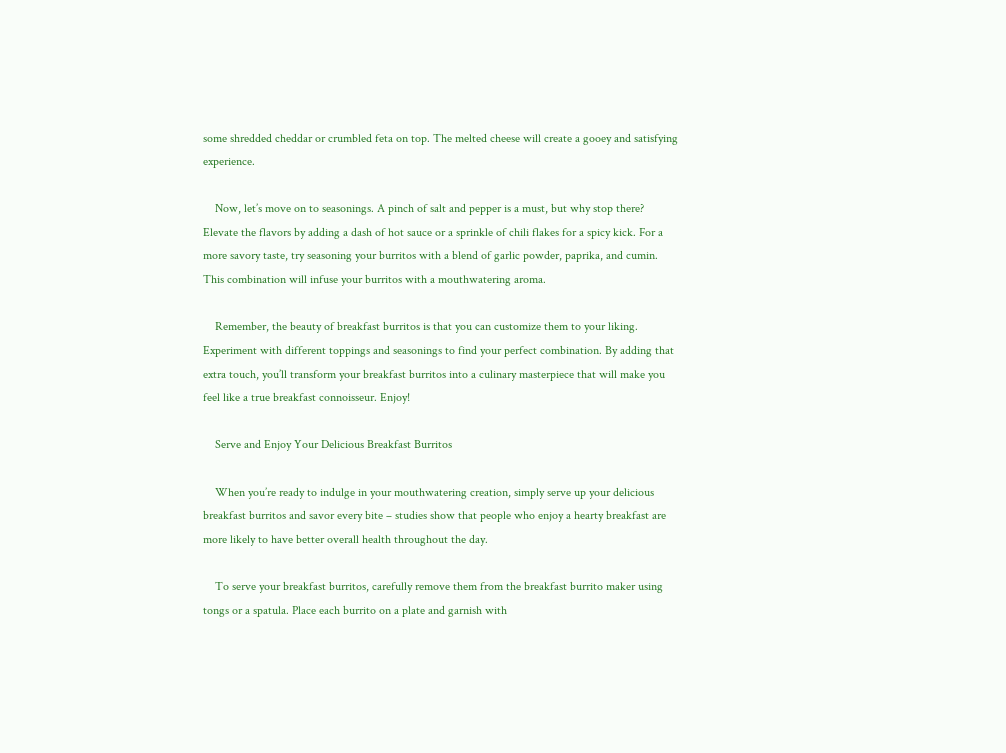some shredded cheddar or crumbled feta on top. The melted cheese will create a gooey and satisfying experience.

    Now, let’s move on to seasonings. A pinch of salt and pepper is a must, but why stop there? Elevate the flavors by adding a dash of hot sauce or a sprinkle of chili flakes for a spicy kick. For a more savory taste, try seasoning your burritos with a blend of garlic powder, paprika, and cumin. This combination will infuse your burritos with a mouthwatering aroma.

    Remember, the beauty of breakfast burritos is that you can customize them to your liking. Experiment with different toppings and seasonings to find your perfect combination. By adding that extra touch, you’ll transform your breakfast burritos into a culinary masterpiece that will make you feel like a true breakfast connoisseur. Enjoy!

    Serve and Enjoy Your Delicious Breakfast Burritos

    When you’re ready to indulge in your mouthwatering creation, simply serve up your delicious breakfast burritos and savor every bite – studies show that people who enjoy a hearty breakfast are more likely to have better overall health throughout the day.

    To serve your breakfast burritos, carefully remove them from the breakfast burrito maker using tongs or a spatula. Place each burrito on a plate and garnish with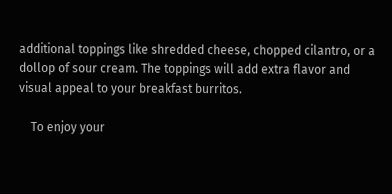additional toppings like shredded cheese, chopped cilantro, or a dollop of sour cream. The toppings will add extra flavor and visual appeal to your breakfast burritos.

    To enjoy your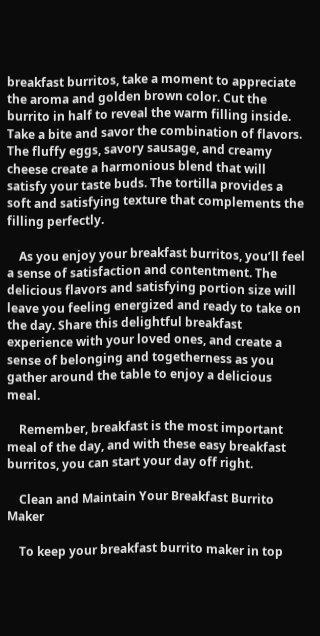breakfast burritos, take a moment to appreciate the aroma and golden brown color. Cut the burrito in half to reveal the warm filling inside. Take a bite and savor the combination of flavors. The fluffy eggs, savory sausage, and creamy cheese create a harmonious blend that will satisfy your taste buds. The tortilla provides a soft and satisfying texture that complements the filling perfectly.

    As you enjoy your breakfast burritos, you’ll feel a sense of satisfaction and contentment. The delicious flavors and satisfying portion size will leave you feeling energized and ready to take on the day. Share this delightful breakfast experience with your loved ones, and create a sense of belonging and togetherness as you gather around the table to enjoy a delicious meal.

    Remember, breakfast is the most important meal of the day, and with these easy breakfast burritos, you can start your day off right.

    Clean and Maintain Your Breakfast Burrito Maker

    To keep your breakfast burrito maker in top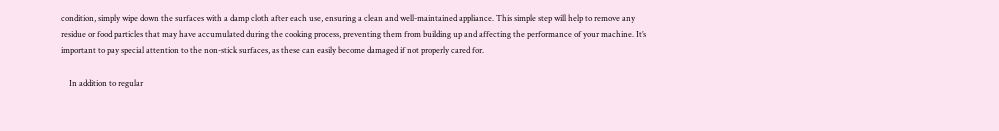condition, simply wipe down the surfaces with a damp cloth after each use, ensuring a clean and well-maintained appliance. This simple step will help to remove any residue or food particles that may have accumulated during the cooking process, preventing them from building up and affecting the performance of your machine. It’s important to pay special attention to the non-stick surfaces, as these can easily become damaged if not properly cared for.

    In addition to regular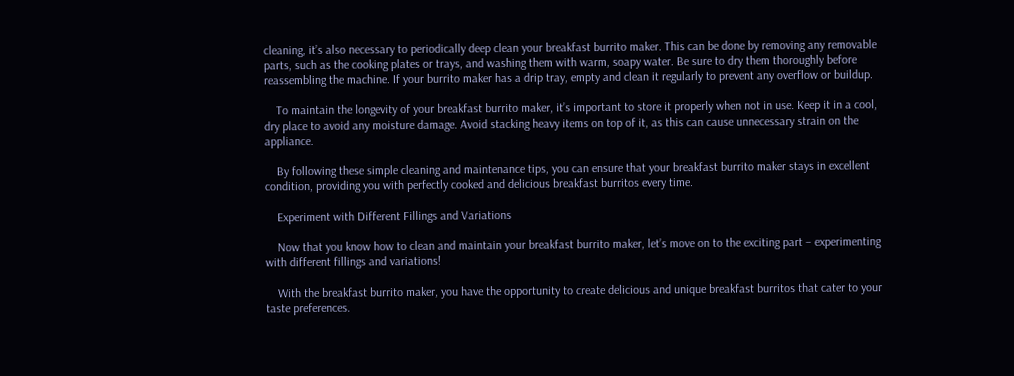cleaning, it’s also necessary to periodically deep clean your breakfast burrito maker. This can be done by removing any removable parts, such as the cooking plates or trays, and washing them with warm, soapy water. Be sure to dry them thoroughly before reassembling the machine. If your burrito maker has a drip tray, empty and clean it regularly to prevent any overflow or buildup.

    To maintain the longevity of your breakfast burrito maker, it’s important to store it properly when not in use. Keep it in a cool, dry place to avoid any moisture damage. Avoid stacking heavy items on top of it, as this can cause unnecessary strain on the appliance.

    By following these simple cleaning and maintenance tips, you can ensure that your breakfast burrito maker stays in excellent condition, providing you with perfectly cooked and delicious breakfast burritos every time.

    Experiment with Different Fillings and Variations

    Now that you know how to clean and maintain your breakfast burrito maker, let’s move on to the exciting part – experimenting with different fillings and variations!

    With the breakfast burrito maker, you have the opportunity to create delicious and unique breakfast burritos that cater to your taste preferences.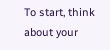To start, think about your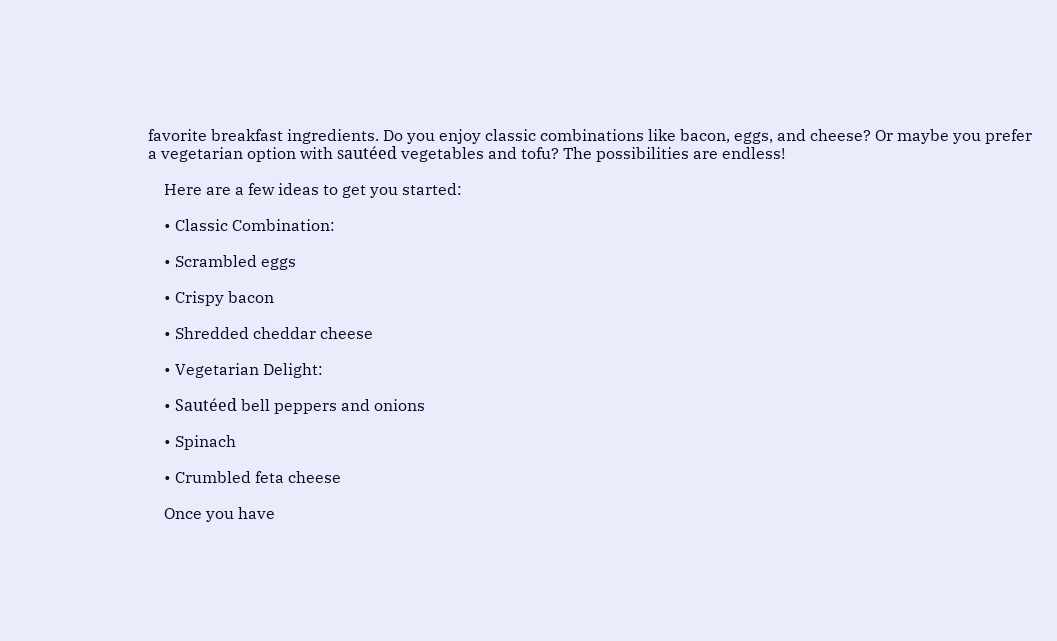favorite breakfast ingredients. Do you enjoy classic combinations like bacon, eggs, and cheese? Or maybe you prefer a vegetarian option with sautéed vegetables and tofu? The possibilities are endless!

    Here are a few ideas to get you started:

    • Classic Combination:

    • Scrambled eggs

    • Crispy bacon

    • Shredded cheddar cheese

    • Vegetarian Delight:

    • Sautéed bell peppers and onions

    • Spinach

    • Crumbled feta cheese

    Once you have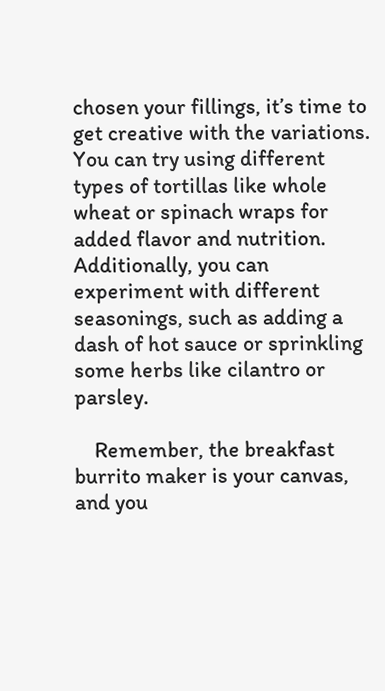chosen your fillings, it’s time to get creative with the variations. You can try using different types of tortillas like whole wheat or spinach wraps for added flavor and nutrition. Additionally, you can experiment with different seasonings, such as adding a dash of hot sauce or sprinkling some herbs like cilantro or parsley.

    Remember, the breakfast burrito maker is your canvas, and you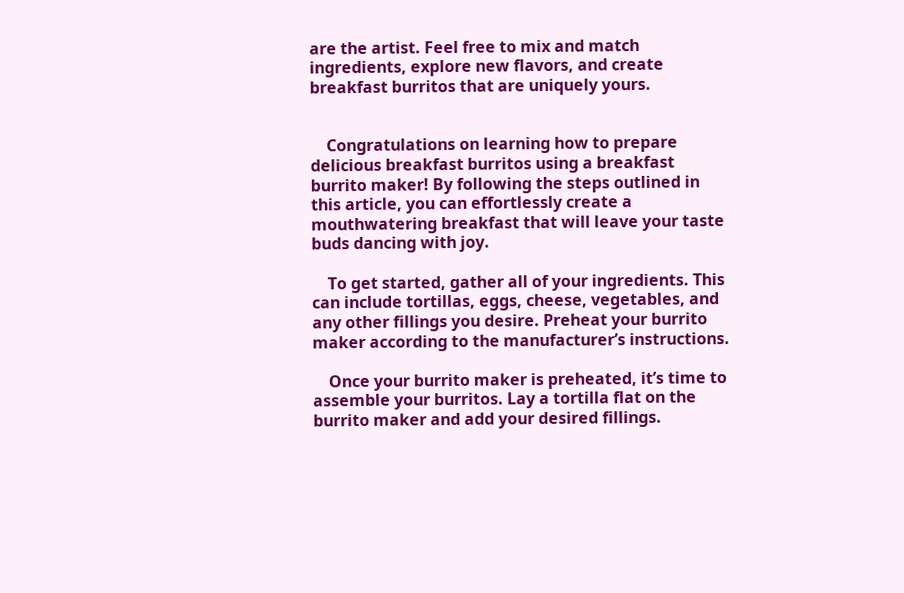are the artist. Feel free to mix and match ingredients, explore new flavors, and create breakfast burritos that are uniquely yours.


    Congratulations on learning how to prepare delicious breakfast burritos using a breakfast burrito maker! By following the steps outlined in this article, you can effortlessly create a mouthwatering breakfast that will leave your taste buds dancing with joy.

    To get started, gather all of your ingredients. This can include tortillas, eggs, cheese, vegetables, and any other fillings you desire. Preheat your burrito maker according to the manufacturer’s instructions.

    Once your burrito maker is preheated, it’s time to assemble your burritos. Lay a tortilla flat on the burrito maker and add your desired fillings.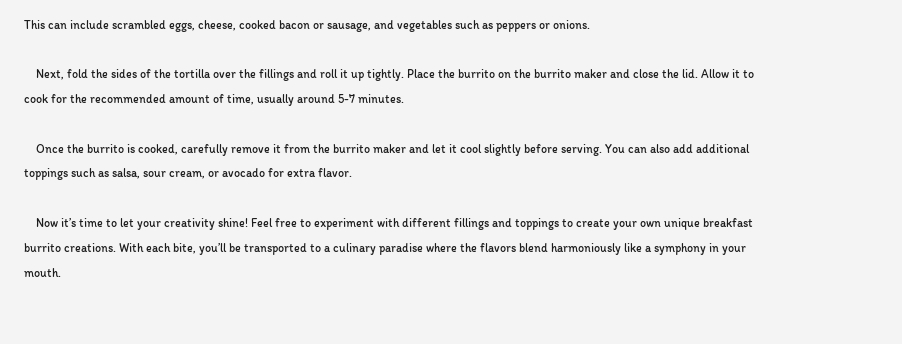This can include scrambled eggs, cheese, cooked bacon or sausage, and vegetables such as peppers or onions.

    Next, fold the sides of the tortilla over the fillings and roll it up tightly. Place the burrito on the burrito maker and close the lid. Allow it to cook for the recommended amount of time, usually around 5-7 minutes.

    Once the burrito is cooked, carefully remove it from the burrito maker and let it cool slightly before serving. You can also add additional toppings such as salsa, sour cream, or avocado for extra flavor.

    Now it’s time to let your creativity shine! Feel free to experiment with different fillings and toppings to create your own unique breakfast burrito creations. With each bite, you’ll be transported to a culinary paradise where the flavors blend harmoniously like a symphony in your mouth.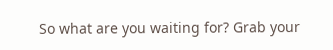So what are you waiting for? Grab your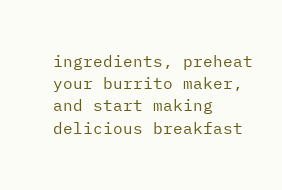ingredients, preheat your burrito maker, and start making delicious breakfast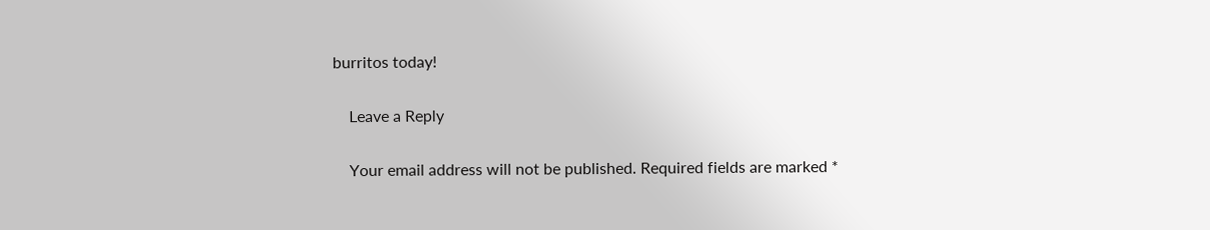burritos today!

    Leave a Reply

    Your email address will not be published. Required fields are marked *